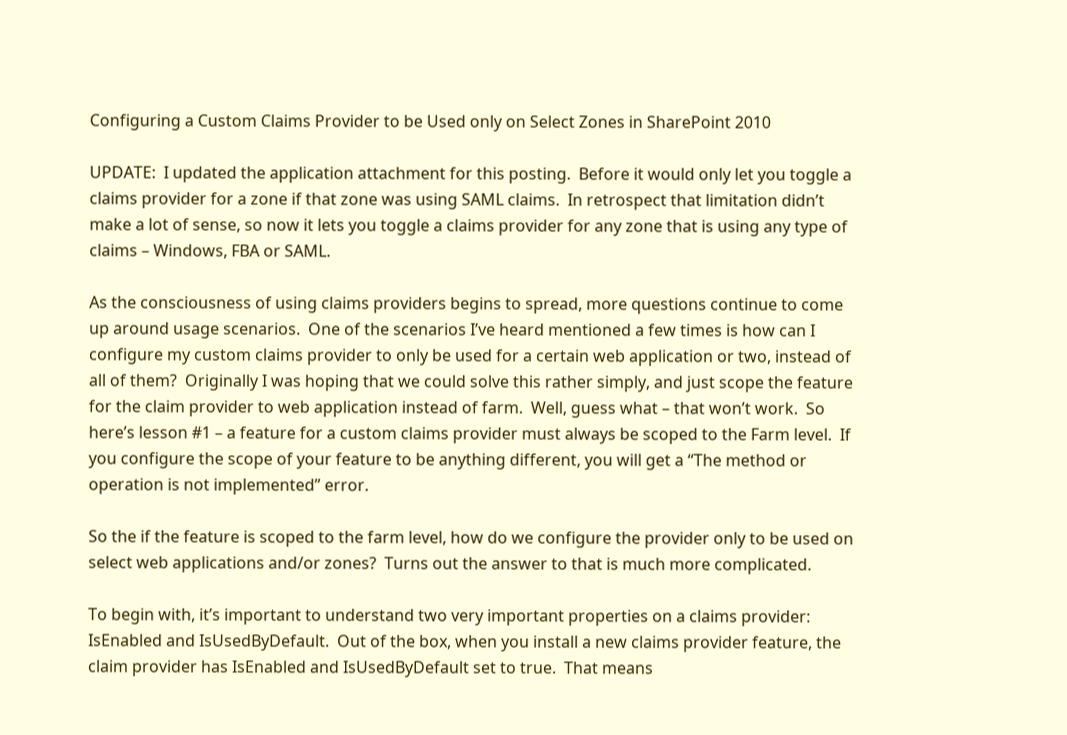Configuring a Custom Claims Provider to be Used only on Select Zones in SharePoint 2010

UPDATE:  I updated the application attachment for this posting.  Before it would only let you toggle a claims provider for a zone if that zone was using SAML claims.  In retrospect that limitation didn’t make a lot of sense, so now it lets you toggle a claims provider for any zone that is using any type of claims – Windows, FBA or SAML.

As the consciousness of using claims providers begins to spread, more questions continue to come up around usage scenarios.  One of the scenarios I’ve heard mentioned a few times is how can I configure my custom claims provider to only be used for a certain web application or two, instead of all of them?  Originally I was hoping that we could solve this rather simply, and just scope the feature for the claim provider to web application instead of farm.  Well, guess what – that won’t work.  So here’s lesson #1 – a feature for a custom claims provider must always be scoped to the Farm level.  If you configure the scope of your feature to be anything different, you will get a “The method or operation is not implemented” error.

So the if the feature is scoped to the farm level, how do we configure the provider only to be used on select web applications and/or zones?  Turns out the answer to that is much more complicated.

To begin with, it’s important to understand two very important properties on a claims provider:  IsEnabled and IsUsedByDefault.  Out of the box, when you install a new claims provider feature, the claim provider has IsEnabled and IsUsedByDefault set to true.  That means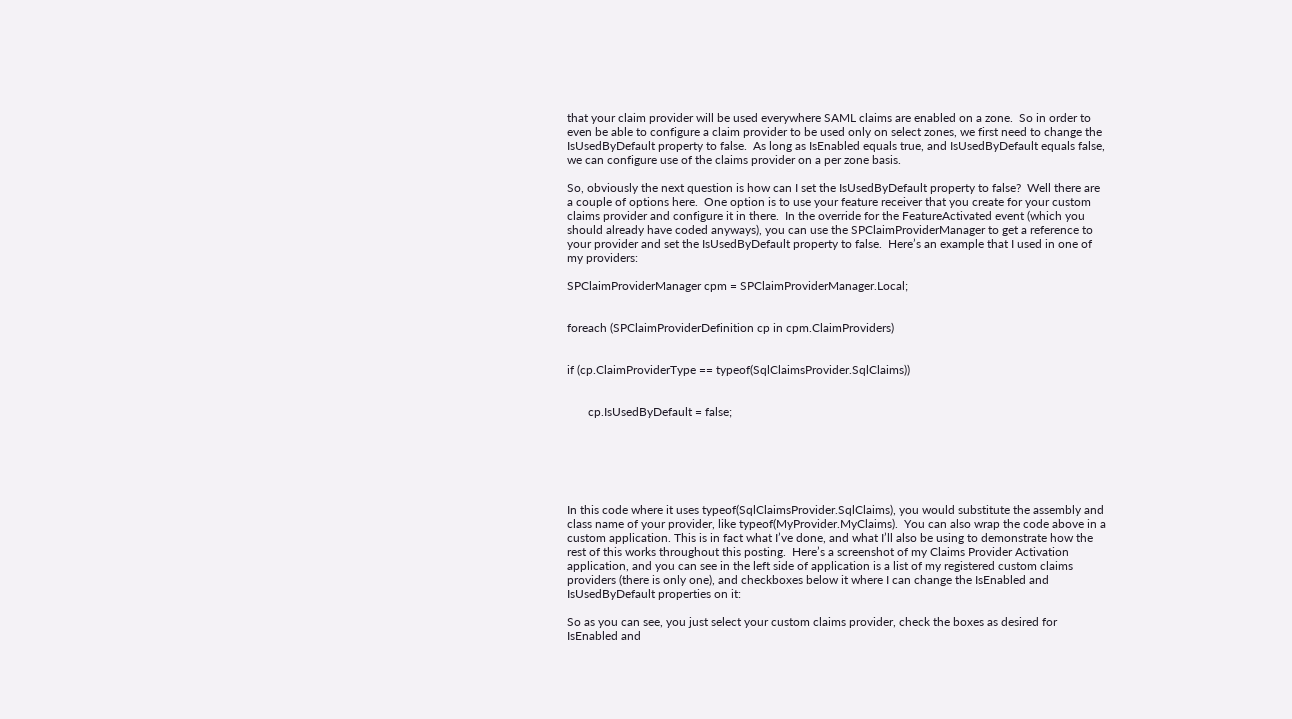that your claim provider will be used everywhere SAML claims are enabled on a zone.  So in order to even be able to configure a claim provider to be used only on select zones, we first need to change the IsUsedByDefault property to false.  As long as IsEnabled equals true, and IsUsedByDefault equals false, we can configure use of the claims provider on a per zone basis.

So, obviously the next question is how can I set the IsUsedByDefault property to false?  Well there are a couple of options here.  One option is to use your feature receiver that you create for your custom claims provider and configure it in there.  In the override for the FeatureActivated event (which you should already have coded anyways), you can use the SPClaimProviderManager to get a reference to your provider and set the IsUsedByDefault property to false.  Here’s an example that I used in one of my providers:

SPClaimProviderManager cpm = SPClaimProviderManager.Local;


foreach (SPClaimProviderDefinition cp in cpm.ClaimProviders)


if (cp.ClaimProviderType == typeof(SqlClaimsProvider.SqlClaims))


       cp.IsUsedByDefault = false;






In this code where it uses typeof(SqlClaimsProvider.SqlClaims), you would substitute the assembly and class name of your provider, like typeof(MyProvider.MyClaims).  You can also wrap the code above in a custom application. This is in fact what I’ve done, and what I’ll also be using to demonstrate how the rest of this works throughout this posting.  Here’s a screenshot of my Claims Provider Activation application, and you can see in the left side of application is a list of my registered custom claims providers (there is only one), and checkboxes below it where I can change the IsEnabled and IsUsedByDefault properties on it:

So as you can see, you just select your custom claims provider, check the boxes as desired for IsEnabled and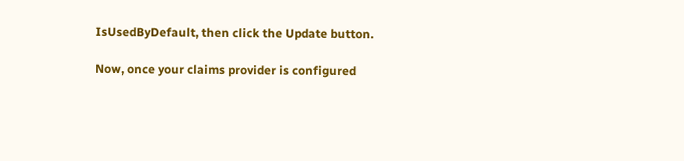IsUsedByDefault, then click the Update button.

Now, once your claims provider is configured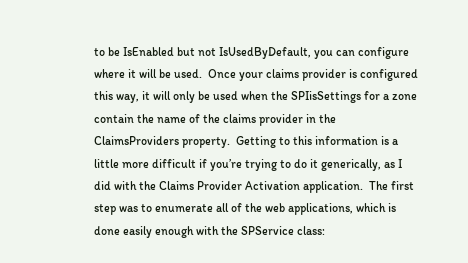to be IsEnabled but not IsUsedByDefault, you can configure where it will be used.  Once your claims provider is configured this way, it will only be used when the SPIisSettings for a zone contain the name of the claims provider in the ClaimsProviders property.  Getting to this information is a little more difficult if you’re trying to do it generically, as I did with the Claims Provider Activation application.  The first step was to enumerate all of the web applications, which is done easily enough with the SPService class: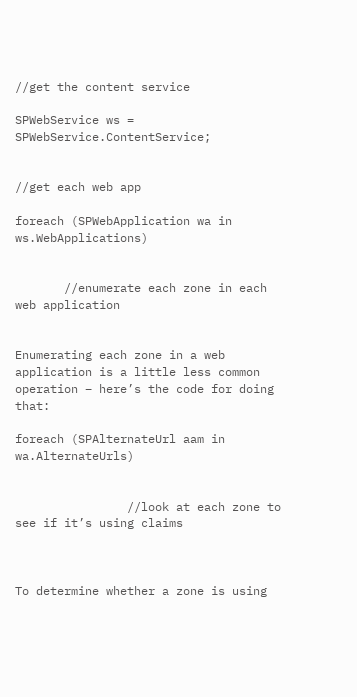//get the content service

SPWebService ws = SPWebService.ContentService;


//get each web app

foreach (SPWebApplication wa in ws.WebApplications)


       //enumerate each zone in each web application


Enumerating each zone in a web application is a little less common operation – here’s the code for doing that:

foreach (SPAlternateUrl aam in wa.AlternateUrls)


                //look at each zone to see if it’s using claims



To determine whether a zone is using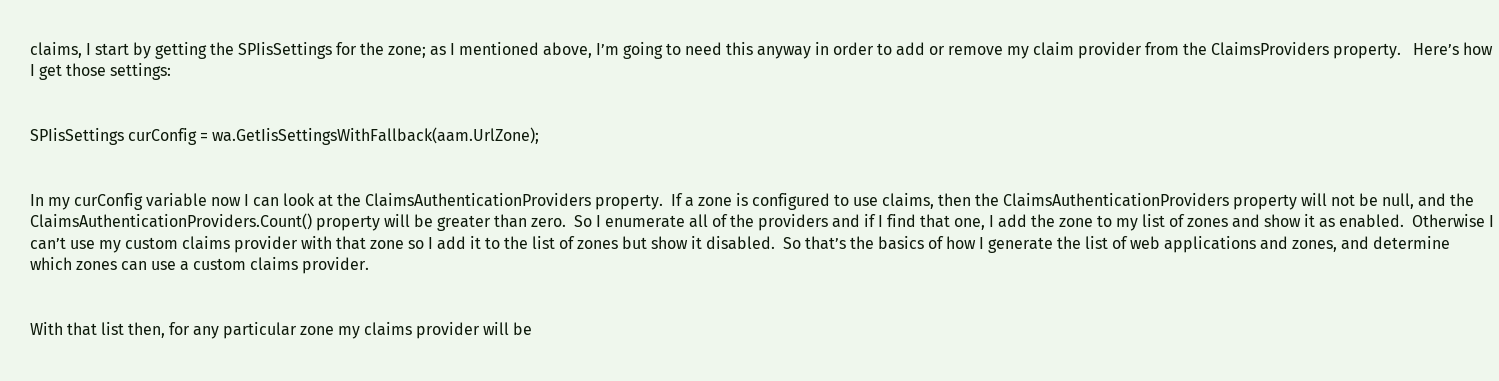claims, I start by getting the SPIisSettings for the zone; as I mentioned above, I’m going to need this anyway in order to add or remove my claim provider from the ClaimsProviders property.   Here’s how I get those settings:


SPIisSettings curConfig = wa.GetIisSettingsWithFallback(aam.UrlZone);


In my curConfig variable now I can look at the ClaimsAuthenticationProviders property.  If a zone is configured to use claims, then the ClaimsAuthenticationProviders property will not be null, and the ClaimsAuthenticationProviders.Count() property will be greater than zero.  So I enumerate all of the providers and if I find that one, I add the zone to my list of zones and show it as enabled.  Otherwise I can’t use my custom claims provider with that zone so I add it to the list of zones but show it disabled.  So that’s the basics of how I generate the list of web applications and zones, and determine which zones can use a custom claims provider.


With that list then, for any particular zone my claims provider will be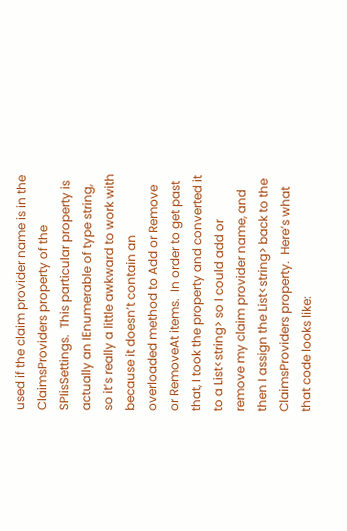used if the claim provider name is in the ClaimsProviders property of the SPIisSettings.  This particular property is actually an IEnumerable of type string, so it’s really a little awkward to work with because it doesn’t contain an overloaded method to Add or Remove or RemoveAt items.  In order to get past that, I took the property and converted it to a List<string> so I could add or remove my claim provider name, and then I assign the List<string> back to the ClaimsProviders property.  Here’s what that code looks like: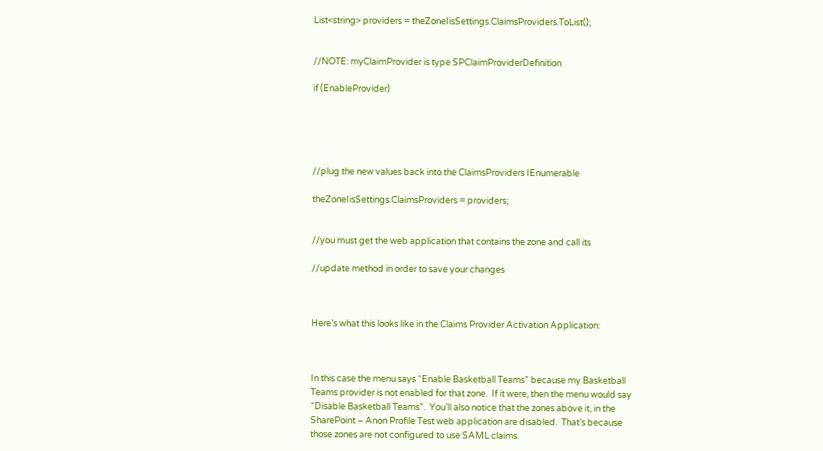List<string> providers = theZoneIisSettings.ClaimsProviders.ToList();


//NOTE: myClaimProvider is type SPClaimProviderDefinition

if (EnableProvider)





//plug the new values back into the ClaimsProviders IEnumerable

theZoneIisSettings.ClaimsProviders = providers;


//you must get the web application that contains the zone and call its

//update method in order to save your changes



Here’s what this looks like in the Claims Provider Activation Application:



In this case the menu says “Enable Basketball Teams” because my Basketball Teams provider is not enabled for that zone.  If it were, then the menu would say “Disable Basketball Teams”.  You’ll also notice that the zones above it, in the SharePoint – Anon Profile Test web application are disabled.  That’s because those zones are not configured to use SAML claims.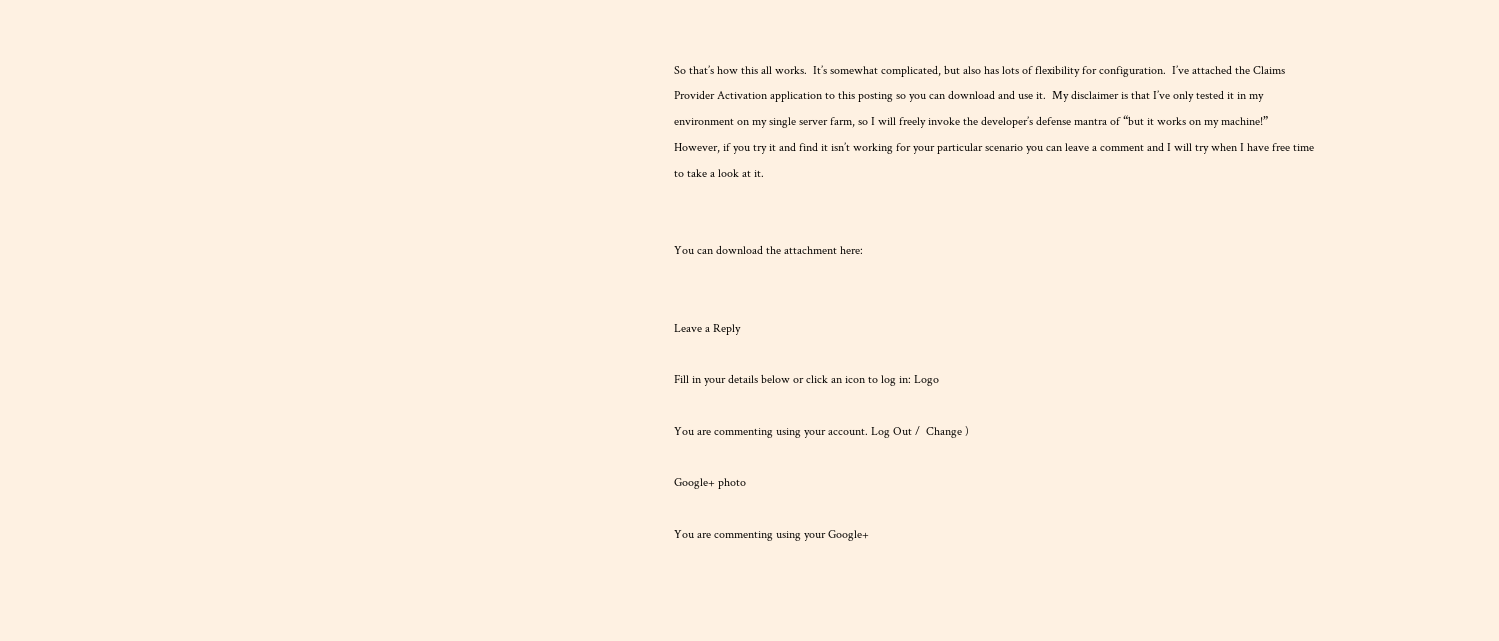So that’s how this all works.  It’s somewhat complicated, but also has lots of flexibility for configuration.  I’ve attached the Claims Provider Activation application to this posting so you can download and use it.  My disclaimer is that I’ve only tested it in my environment on my single server farm, so I will freely invoke the developer’s defense mantra of “but it works on my machine!”  However, if you try it and find it isn’t working for your particular scenario you can leave a comment and I will try when I have free time to take a look at it.


You can download the attachment here:


Leave a Reply

Fill in your details below or click an icon to log in: Logo

You are commenting using your account. Log Out /  Change )

Google+ photo

You are commenting using your Google+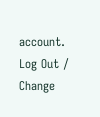account. Log Out /  Change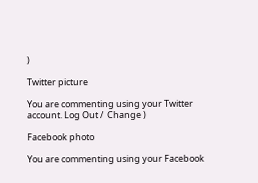)

Twitter picture

You are commenting using your Twitter account. Log Out /  Change )

Facebook photo

You are commenting using your Facebook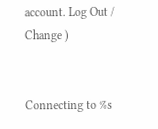account. Log Out /  Change )


Connecting to %s